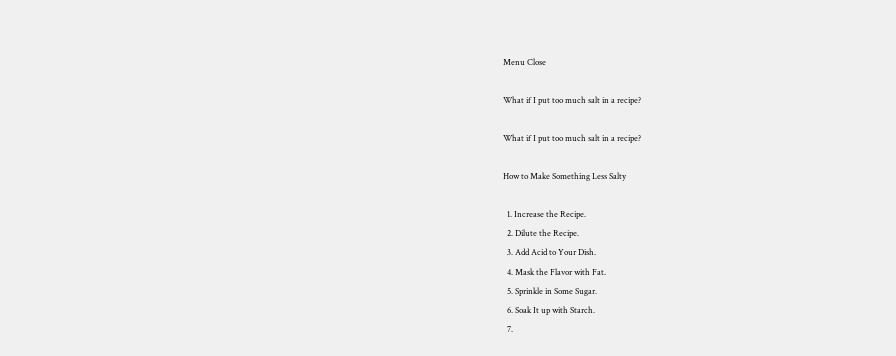Menu Close

What if I put too much salt in a recipe?

What if I put too much salt in a recipe?

How to Make Something Less Salty

  1. Increase the Recipe.
  2. Dilute the Recipe.
  3. Add Acid to Your Dish.
  4. Mask the Flavor with Fat.
  5. Sprinkle in Some Sugar.
  6. Soak It up with Starch.
  7.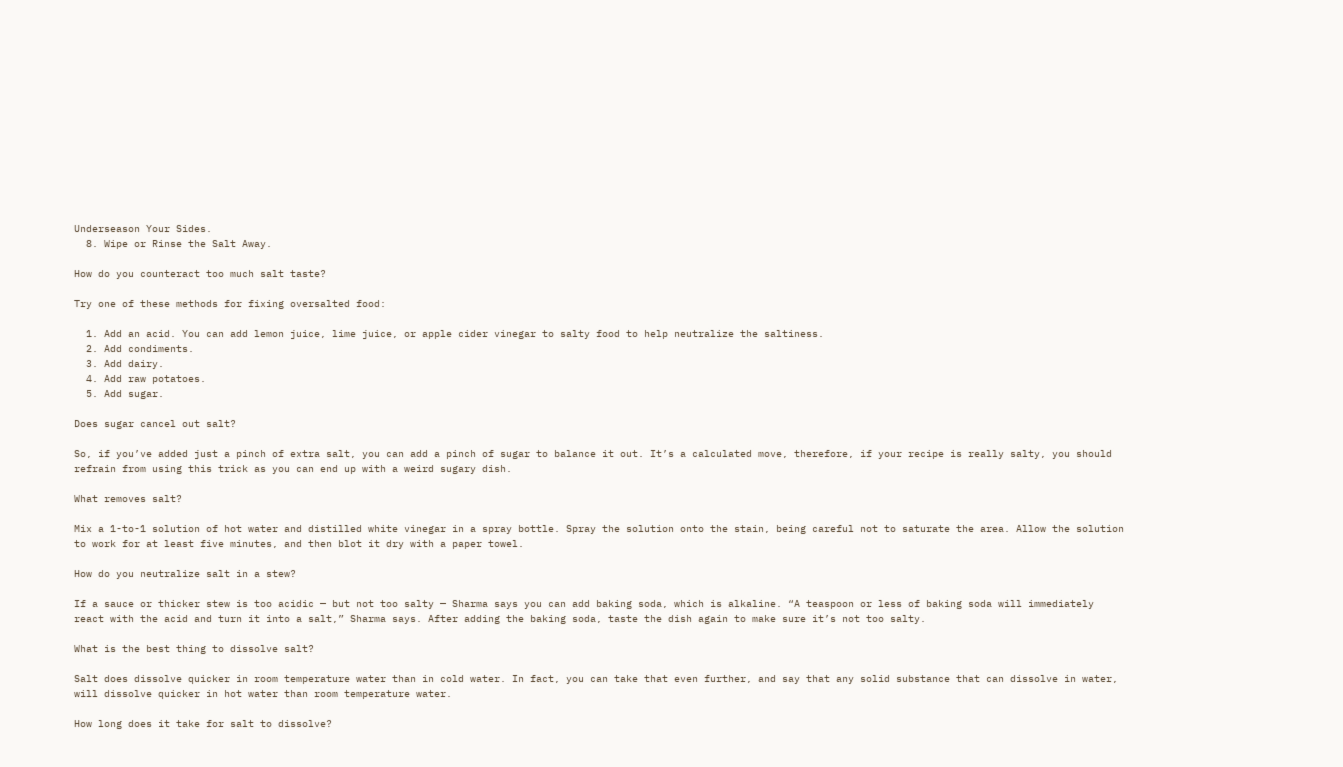Underseason Your Sides.
  8. Wipe or Rinse the Salt Away.

How do you counteract too much salt taste?

Try one of these methods for fixing oversalted food:

  1. Add an acid. You can add lemon juice, lime juice, or apple cider vinegar to salty food to help neutralize the saltiness.
  2. Add condiments.
  3. Add dairy.
  4. Add raw potatoes.
  5. Add sugar.

Does sugar cancel out salt?

So, if you’ve added just a pinch of extra salt, you can add a pinch of sugar to balance it out. It’s a calculated move, therefore, if your recipe is really salty, you should refrain from using this trick as you can end up with a weird sugary dish.

What removes salt?

Mix a 1-to-1 solution of hot water and distilled white vinegar in a spray bottle. Spray the solution onto the stain, being careful not to saturate the area. Allow the solution to work for at least five minutes, and then blot it dry with a paper towel.

How do you neutralize salt in a stew?

If a sauce or thicker stew is too acidic — but not too salty — Sharma says you can add baking soda, which is alkaline. “A teaspoon or less of baking soda will immediately react with the acid and turn it into a salt,” Sharma says. After adding the baking soda, taste the dish again to make sure it’s not too salty.

What is the best thing to dissolve salt?

Salt does dissolve quicker in room temperature water than in cold water. In fact, you can take that even further, and say that any solid substance that can dissolve in water, will dissolve quicker in hot water than room temperature water.

How long does it take for salt to dissolve?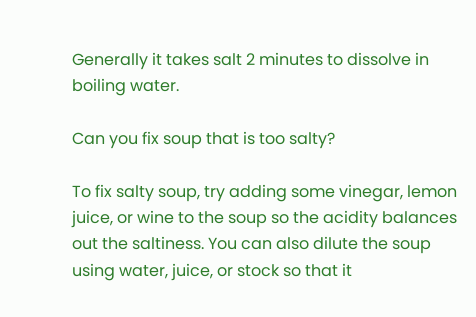Generally it takes salt 2 minutes to dissolve in boiling water.

Can you fix soup that is too salty?

To fix salty soup, try adding some vinegar, lemon juice, or wine to the soup so the acidity balances out the saltiness. You can also dilute the soup using water, juice, or stock so that it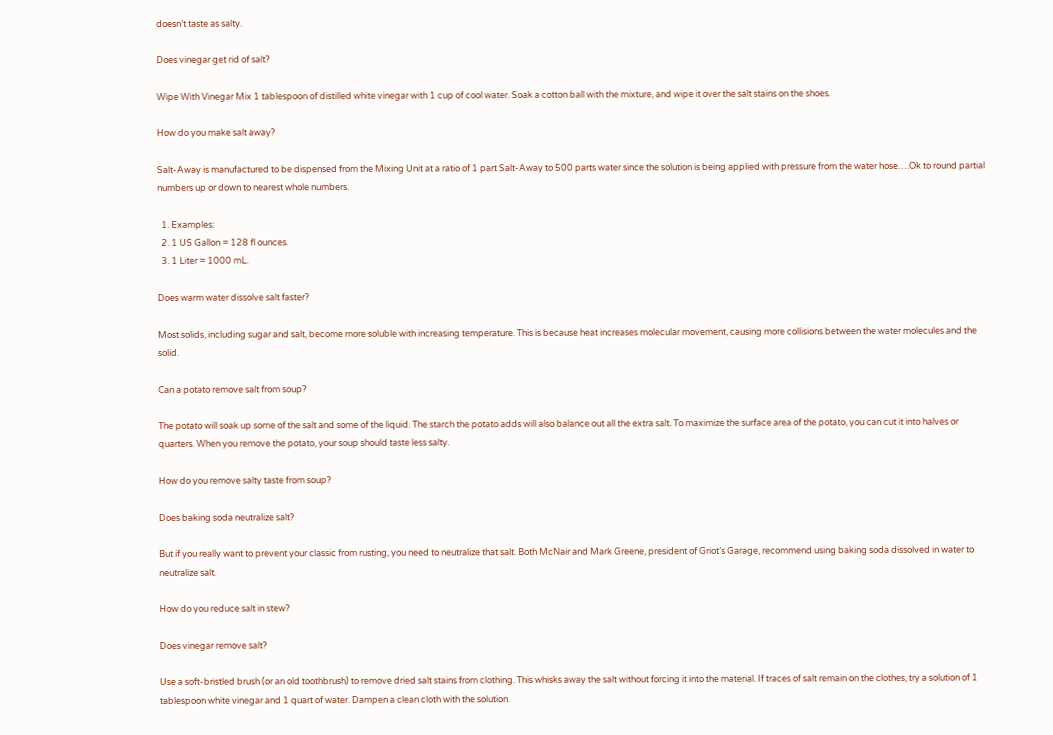doesn’t taste as salty.

Does vinegar get rid of salt?

Wipe With Vinegar Mix 1 tablespoon of distilled white vinegar with 1 cup of cool water. Soak a cotton ball with the mixture, and wipe it over the salt stains on the shoes.

How do you make salt away?

Salt-Away is manufactured to be dispensed from the Mixing Unit at a ratio of 1 part Salt-Away to 500 parts water since the solution is being applied with pressure from the water hose….Ok to round partial numbers up or down to nearest whole numbers.

  1. Examples:
  2. 1 US Gallon = 128 fl ounces.
  3. 1 Liter = 1000 mL.

Does warm water dissolve salt faster?

Most solids, including sugar and salt, become more soluble with increasing temperature. This is because heat increases molecular movement, causing more collisions between the water molecules and the solid.

Can a potato remove salt from soup?

The potato will soak up some of the salt and some of the liquid. The starch the potato adds will also balance out all the extra salt. To maximize the surface area of the potato, you can cut it into halves or quarters. When you remove the potato, your soup should taste less salty.

How do you remove salty taste from soup?

Does baking soda neutralize salt?

But if you really want to prevent your classic from rusting, you need to neutralize that salt. Both McNair and Mark Greene, president of Griot’s Garage, recommend using baking soda dissolved in water to neutralize salt.

How do you reduce salt in stew?

Does vinegar remove salt?

Use a soft-bristled brush (or an old toothbrush) to remove dried salt stains from clothing. This whisks away the salt without forcing it into the material. If traces of salt remain on the clothes, try a solution of 1 tablespoon white vinegar and 1 quart of water. Dampen a clean cloth with the solution.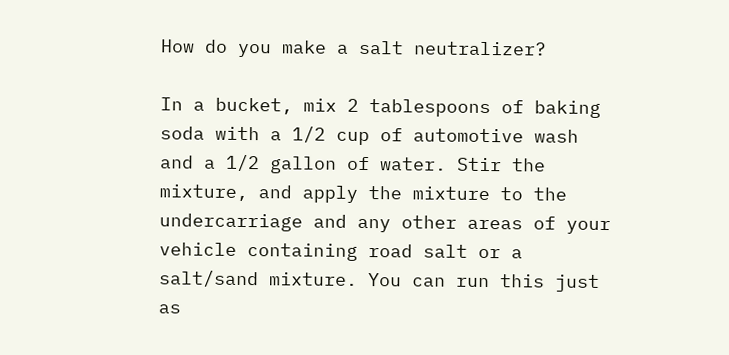How do you make a salt neutralizer?

In a bucket, mix 2 tablespoons of baking soda with a 1/2 cup of automotive wash and a 1/2 gallon of water. Stir the mixture, and apply the mixture to the undercarriage and any other areas of your vehicle containing road salt or a salt/sand mixture. You can run this just as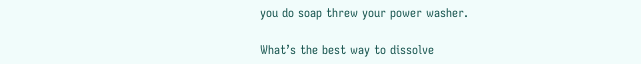you do soap threw your power washer.

What’s the best way to dissolve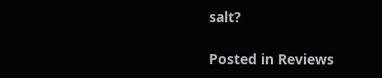salt?

Posted in Reviews